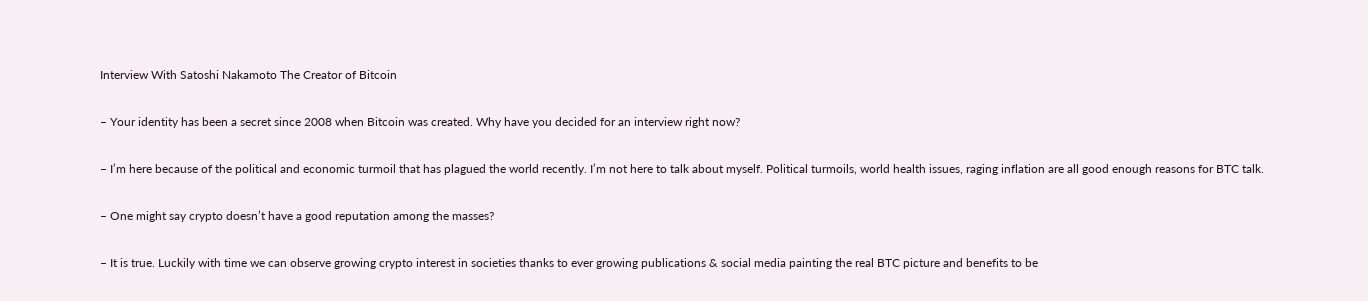Interview With Satoshi Nakamoto The Creator of Bitcoin

– Your identity has been a secret since 2008 when Bitcoin was created. Why have you decided for an interview right now?

– I’m here because of the political and economic turmoil that has plagued the world recently. I’m not here to talk about myself. Political turmoils, world health issues, raging inflation are all good enough reasons for BTC talk.

– One might say crypto doesn’t have a good reputation among the masses?

– It is true. Luckily with time we can observe growing crypto interest in societies thanks to ever growing publications & social media painting the real BTC picture and benefits to be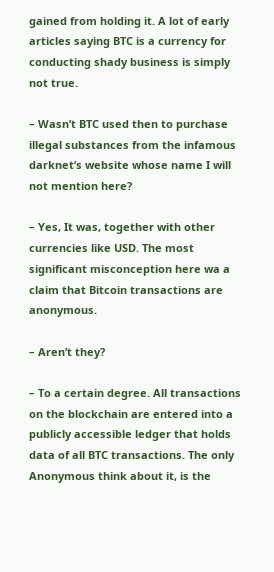gained from holding it. A lot of early articles saying BTC is a currency for conducting shady business is simply not true.

– Wasn’t BTC used then to purchase illegal substances from the infamous darknet’s website whose name I will not mention here?

– Yes, It was, together with other currencies like USD. The most significant misconception here wa a claim that Bitcoin transactions are anonymous.

– Aren’t they?

– To a certain degree. All transactions on the blockchain are entered into a publicly accessible ledger that holds data of all BTC transactions. The only Anonymous think about it, is the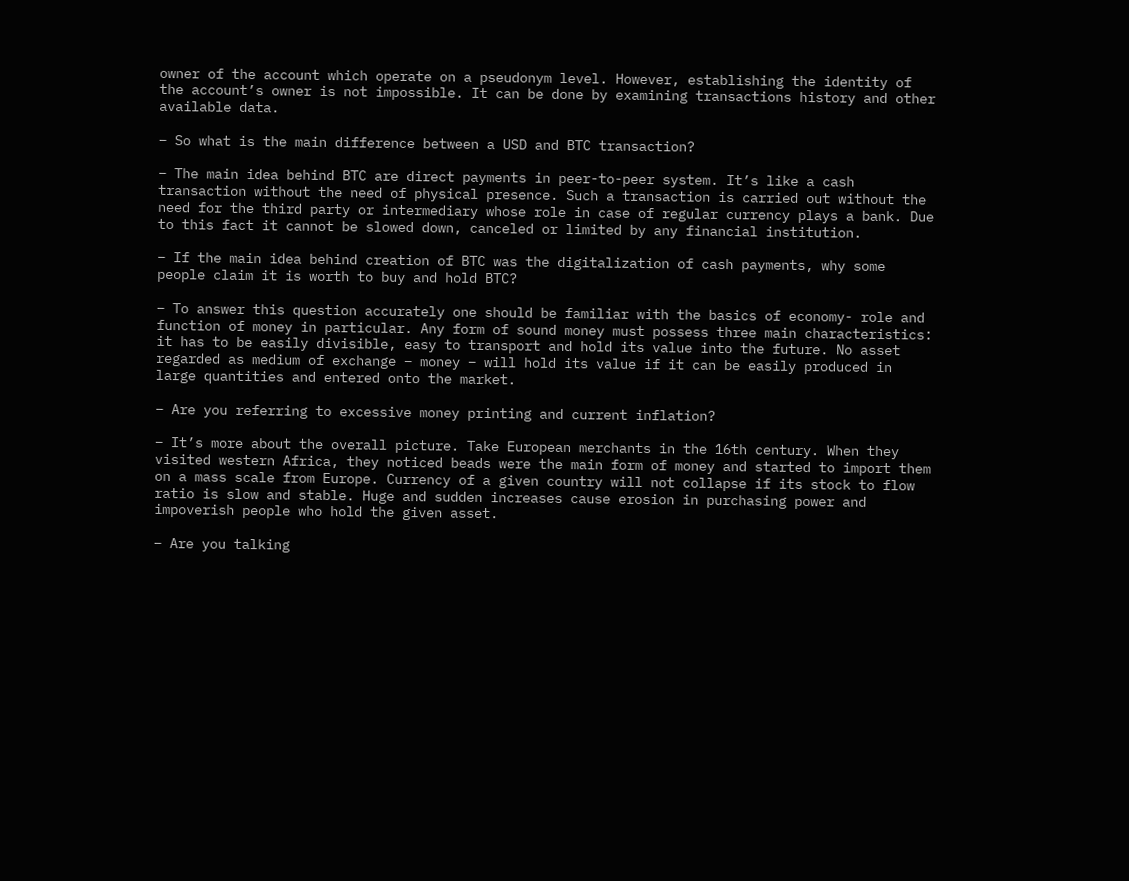owner of the account which operate on a pseudonym level. However, establishing the identity of the account’s owner is not impossible. It can be done by examining transactions history and other available data.

– So what is the main difference between a USD and BTC transaction?

– The main idea behind BTC are direct payments in peer-to-peer system. It’s like a cash transaction without the need of physical presence. Such a transaction is carried out without the need for the third party or intermediary whose role in case of regular currency plays a bank. Due to this fact it cannot be slowed down, canceled or limited by any financial institution.

– If the main idea behind creation of BTC was the digitalization of cash payments, why some people claim it is worth to buy and hold BTC?

– To answer this question accurately one should be familiar with the basics of economy- role and function of money in particular. Any form of sound money must possess three main characteristics: it has to be easily divisible, easy to transport and hold its value into the future. No asset regarded as medium of exchange – money – will hold its value if it can be easily produced in large quantities and entered onto the market.

– Are you referring to excessive money printing and current inflation?

– It’s more about the overall picture. Take European merchants in the 16th century. When they visited western Africa, they noticed beads were the main form of money and started to import them on a mass scale from Europe. Currency of a given country will not collapse if its stock to flow ratio is slow and stable. Huge and sudden increases cause erosion in purchasing power and impoverish people who hold the given asset.

– Are you talking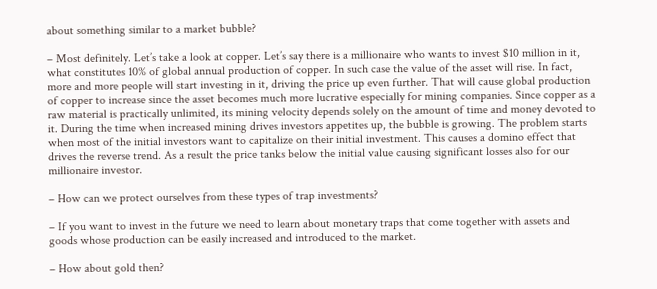about something similar to a market bubble?

– Most definitely. Let’s take a look at copper. Let’s say there is a millionaire who wants to invest $10 million in it, what constitutes 10% of global annual production of copper. In such case the value of the asset will rise. In fact, more and more people will start investing in it, driving the price up even further. That will cause global production of copper to increase since the asset becomes much more lucrative especially for mining companies. Since copper as a raw material is practically unlimited, its mining velocity depends solely on the amount of time and money devoted to it. During the time when increased mining drives investors appetites up, the bubble is growing. The problem starts when most of the initial investors want to capitalize on their initial investment. This causes a domino effect that drives the reverse trend. As a result the price tanks below the initial value causing significant losses also for our millionaire investor.

– How can we protect ourselves from these types of trap investments?

– If you want to invest in the future we need to learn about monetary traps that come together with assets and goods whose production can be easily increased and introduced to the market.

– How about gold then?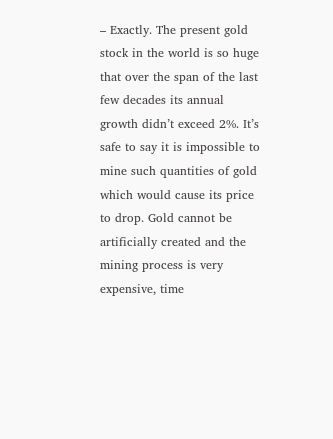– Exactly. The present gold stock in the world is so huge that over the span of the last few decades its annual growth didn’t exceed 2%. It’s safe to say it is impossible to mine such quantities of gold which would cause its price to drop. Gold cannot be artificially created and the mining process is very expensive, time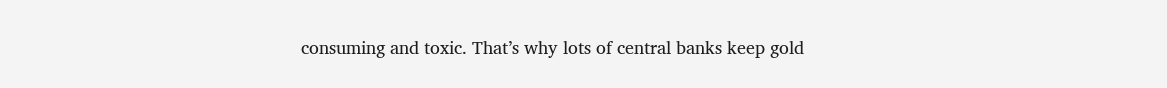consuming and toxic. That’s why lots of central banks keep gold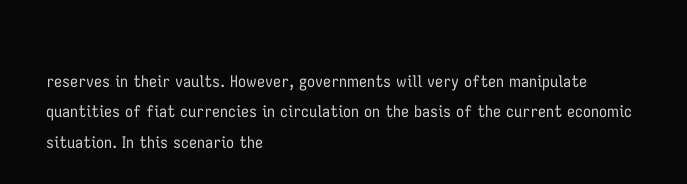reserves in their vaults. However, governments will very often manipulate quantities of fiat currencies in circulation on the basis of the current economic situation. In this scenario the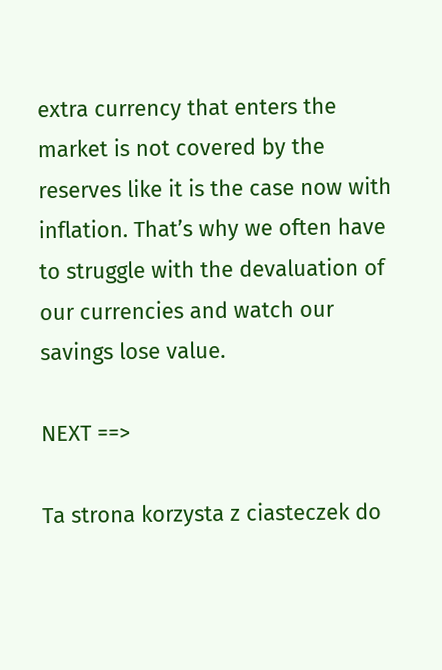extra currency that enters the market is not covered by the reserves like it is the case now with inflation. That’s why we often have to struggle with the devaluation of our currencies and watch our savings lose value.

NEXT ==>

Ta strona korzysta z ciasteczek do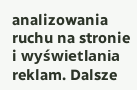analizowania ruchu na stronie i wyświetlania reklam. Dalsze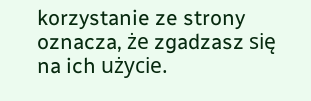korzystanie ze strony oznacza, że zgadzasz się na ich użycie.